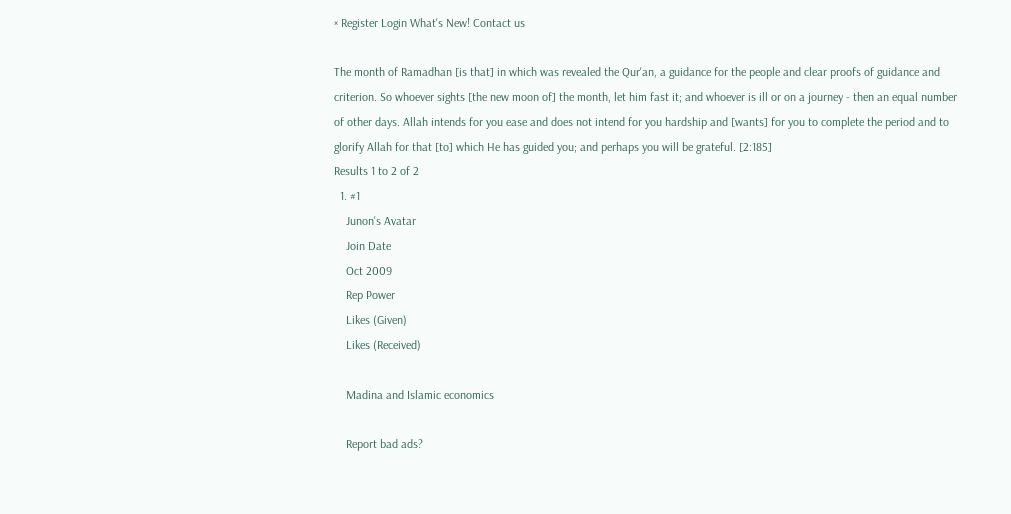× Register Login What's New! Contact us

The month of Ramadhan [is that] in which was revealed the Qur'an, a guidance for the people and clear proofs of guidance and criterion. So whoever sights [the new moon of] the month, let him fast it; and whoever is ill or on a journey - then an equal number of other days. Allah intends for you ease and does not intend for you hardship and [wants] for you to complete the period and to glorify Allah for that [to] which He has guided you; and perhaps you will be grateful. [2:185]
Results 1 to 2 of 2
  1. #1
    Junon's Avatar
    Join Date
    Oct 2009
    Rep Power
    Likes (Given)
    Likes (Received)

    Madina and Islamic economics

    Report bad ads?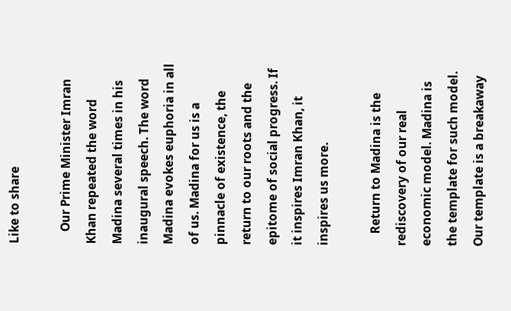Like to share

    Our Prime Minister Imran Khan repeated the word Madina several times in his inaugural speech. The word Madina evokes euphoria in all of us. Madina for us is a pinnacle of existence, the return to our roots and the epitome of social progress. If it inspires Imran Khan, it inspires us more.

    Return to Madina is the rediscovery of our real economic model. Madina is the template for such model. Our template is a breakaway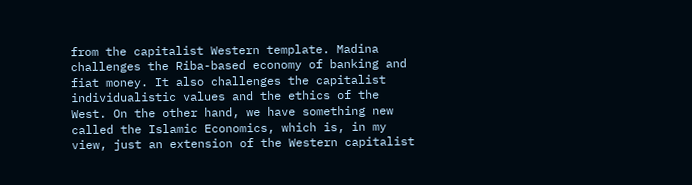from the capitalist Western template. Madina challenges the Riba-based economy of banking and fiat money. It also challenges the capitalist individualistic values and the ethics of the West. On the other hand, we have something new called the Islamic Economics, which is, in my view, just an extension of the Western capitalist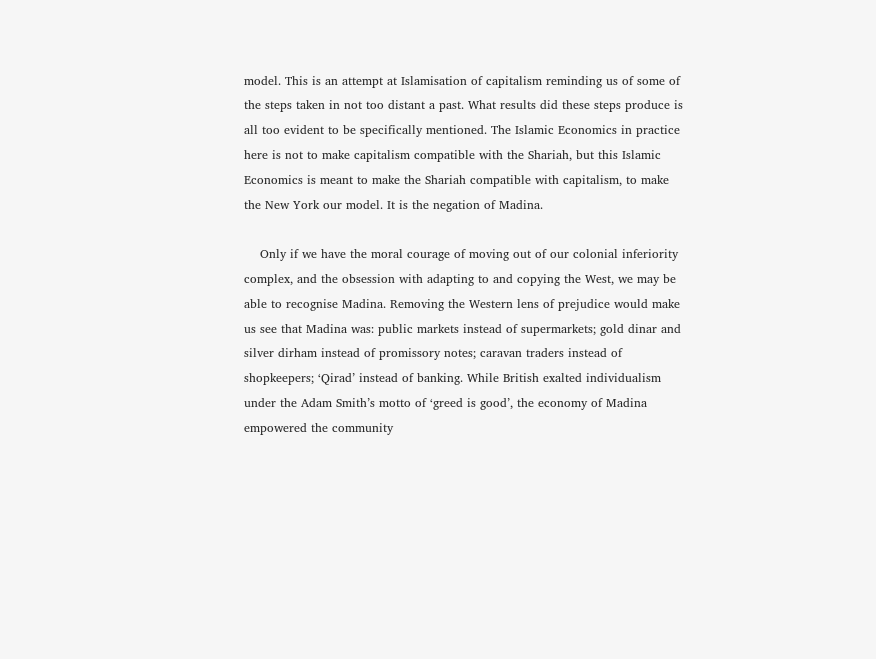model. This is an attempt at Islamisation of capitalism reminding us of some of the steps taken in not too distant a past. What results did these steps produce is all too evident to be specifically mentioned. The Islamic Economics in practice here is not to make capitalism compatible with the Shariah, but this Islamic Economics is meant to make the Shariah compatible with capitalism, to make the New York our model. It is the negation of Madina.

    Only if we have the moral courage of moving out of our colonial inferiority complex, and the obsession with adapting to and copying the West, we may be able to recognise Madina. Removing the Western lens of prejudice would make us see that Madina was: public markets instead of supermarkets; gold dinar and silver dirham instead of promissory notes; caravan traders instead of shopkeepers; ‘Qirad’ instead of banking. While British exalted individualism under the Adam Smith’s motto of ‘greed is good’, the economy of Madina empowered the community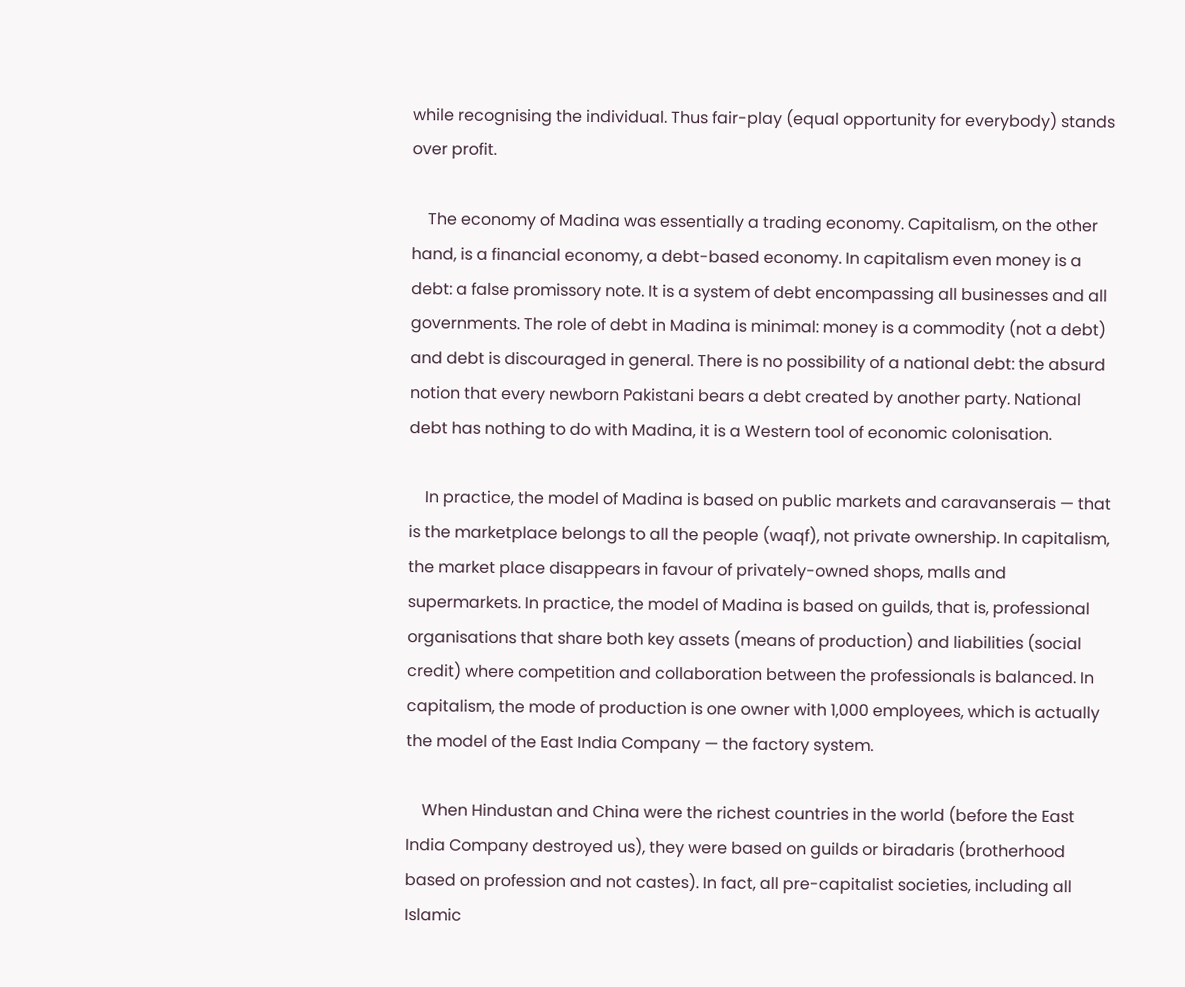while recognising the individual. Thus fair-play (equal opportunity for everybody) stands over profit.

    The economy of Madina was essentially a trading economy. Capitalism, on the other hand, is a financial economy, a debt-based economy. In capitalism even money is a debt: a false promissory note. It is a system of debt encompassing all businesses and all governments. The role of debt in Madina is minimal: money is a commodity (not a debt) and debt is discouraged in general. There is no possibility of a national debt: the absurd notion that every newborn Pakistani bears a debt created by another party. National debt has nothing to do with Madina, it is a Western tool of economic colonisation.

    In practice, the model of Madina is based on public markets and caravanserais — that is the marketplace belongs to all the people (waqf), not private ownership. In capitalism, the market place disappears in favour of privately-owned shops, malls and supermarkets. In practice, the model of Madina is based on guilds, that is, professional organisations that share both key assets (means of production) and liabilities (social credit) where competition and collaboration between the professionals is balanced. In capitalism, the mode of production is one owner with 1,000 employees, which is actually the model of the East India Company — the factory system.

    When Hindustan and China were the richest countries in the world (before the East India Company destroyed us), they were based on guilds or biradaris (brotherhood based on profession and not castes). In fact, all pre-capitalist societies, including all Islamic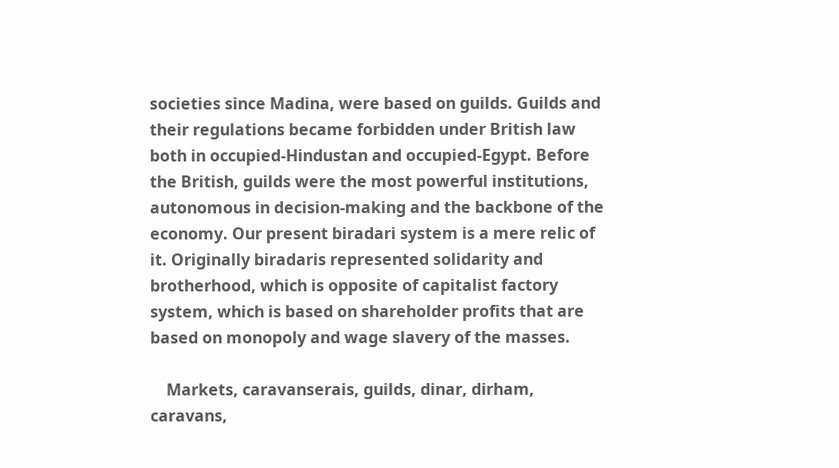societies since Madina, were based on guilds. Guilds and their regulations became forbidden under British law both in occupied-Hindustan and occupied-Egypt. Before the British, guilds were the most powerful institutions, autonomous in decision-making and the backbone of the economy. Our present biradari system is a mere relic of it. Originally biradaris represented solidarity and brotherhood, which is opposite of capitalist factory system, which is based on shareholder profits that are based on monopoly and wage slavery of the masses.

    Markets, caravanserais, guilds, dinar, dirham, caravans,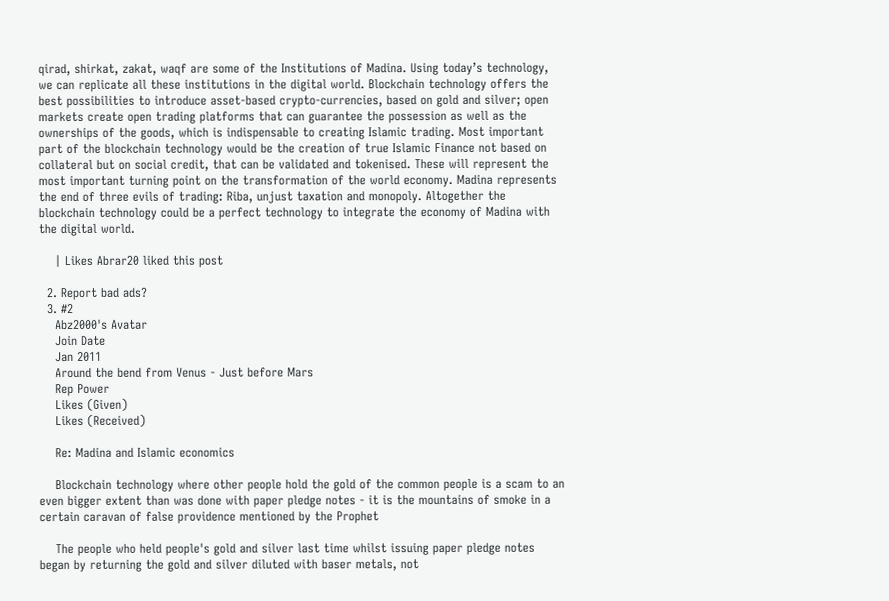qirad, shirkat, zakat, waqf are some of the Institutions of Madina. Using today’s technology, we can replicate all these institutions in the digital world. Blockchain technology offers the best possibilities to introduce asset-based crypto-currencies, based on gold and silver; open markets create open trading platforms that can guarantee the possession as well as the ownerships of the goods, which is indispensable to creating Islamic trading. Most important part of the blockchain technology would be the creation of true Islamic Finance not based on collateral but on social credit, that can be validated and tokenised. These will represent the most important turning point on the transformation of the world economy. Madina represents the end of three evils of trading: Riba, unjust taxation and monopoly. Altogether the blockchain technology could be a perfect technology to integrate the economy of Madina with the digital world.

    | Likes Abrar20 liked this post

  2. Report bad ads?
  3. #2
    Abz2000's Avatar
    Join Date
    Jan 2011
    Around the bend from Venus - Just before Mars
    Rep Power
    Likes (Given)
    Likes (Received)

    Re: Madina and Islamic economics

    Blockchain technology where other people hold the gold of the common people is a scam to an even bigger extent than was done with paper pledge notes - it is the mountains of smoke in a certain caravan of false providence mentioned by the Prophet

    The people who held people's gold and silver last time whilst issuing paper pledge notes began by returning the gold and silver diluted with baser metals, not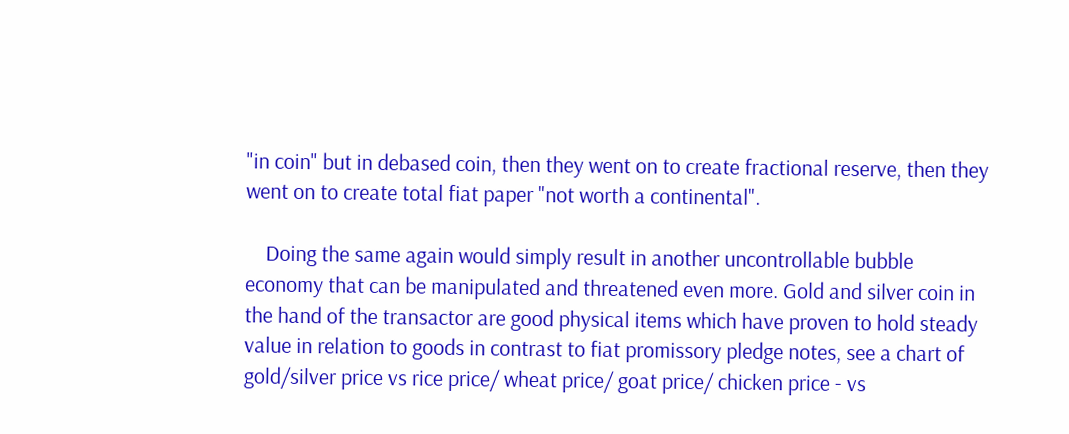"in coin" but in debased coin, then they went on to create fractional reserve, then they went on to create total fiat paper "not worth a continental".

    Doing the same again would simply result in another uncontrollable bubble economy that can be manipulated and threatened even more. Gold and silver coin in the hand of the transactor are good physical items which have proven to hold steady value in relation to goods in contrast to fiat promissory pledge notes, see a chart of gold/silver price vs rice price/ wheat price/ goat price/ chicken price - vs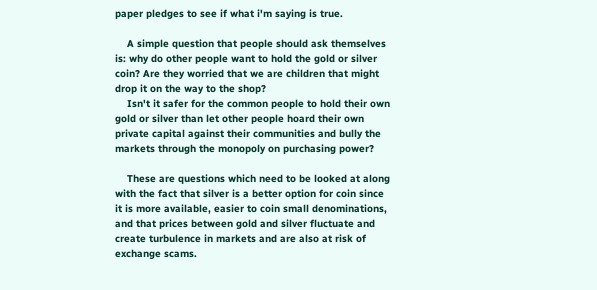paper pledges to see if what i'm saying is true.

    A simple question that people should ask themselves is: why do other people want to hold the gold or silver coin? Are they worried that we are children that might drop it on the way to the shop?
    Isn't it safer for the common people to hold their own gold or silver than let other people hoard their own private capital against their communities and bully the markets through the monopoly on purchasing power?

    These are questions which need to be looked at along with the fact that silver is a better option for coin since it is more available, easier to coin small denominations, and that prices between gold and silver fluctuate and create turbulence in markets and are also at risk of exchange scams.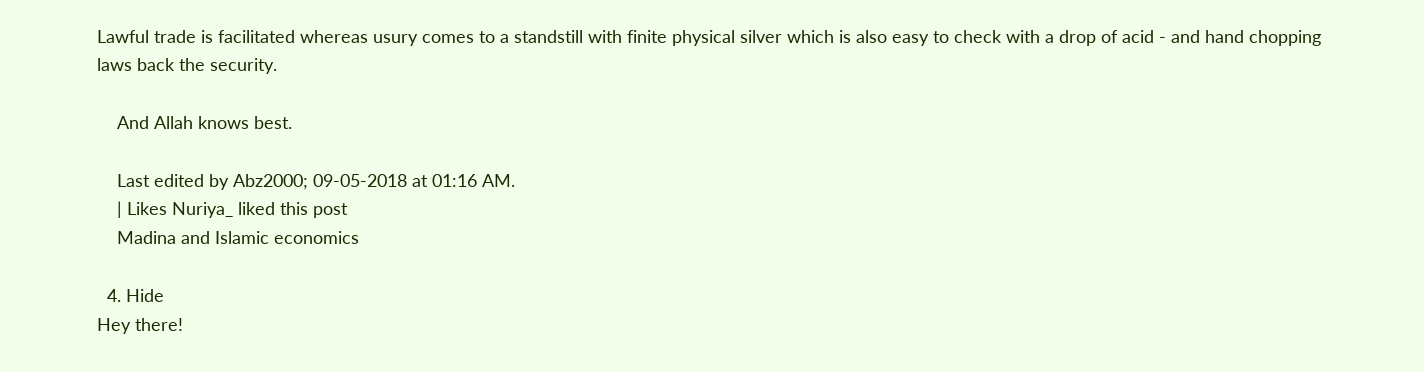Lawful trade is facilitated whereas usury comes to a standstill with finite physical silver which is also easy to check with a drop of acid - and hand chopping laws back the security.

    And Allah knows best.

    Last edited by Abz2000; 09-05-2018 at 01:16 AM.
    | Likes Nuriya_ liked this post
    Madina and Islamic economics

  4. Hide
Hey there!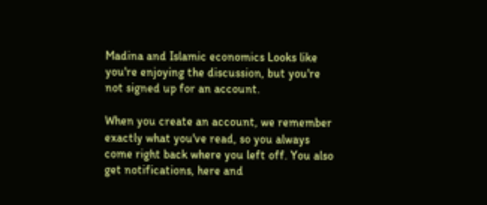Madina and Islamic economics Looks like you're enjoying the discussion, but you're not signed up for an account.

When you create an account, we remember exactly what you've read, so you always come right back where you left off. You also get notifications, here and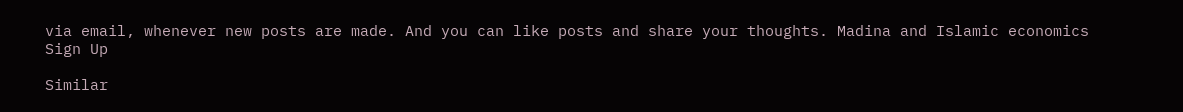via email, whenever new posts are made. And you can like posts and share your thoughts. Madina and Islamic economics
Sign Up

Similar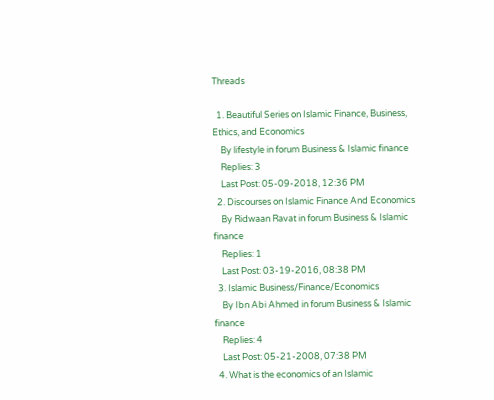Threads

  1. Beautiful Series on Islamic Finance, Business, Ethics, and Economics
    By lifestyle in forum Business & Islamic finance
    Replies: 3
    Last Post: 05-09-2018, 12:36 PM
  2. Discourses on Islamic Finance And Economics
    By Ridwaan Ravat in forum Business & Islamic finance
    Replies: 1
    Last Post: 03-19-2016, 08:38 PM
  3. Islamic Business/Finance/Economics
    By Ibn Abi Ahmed in forum Business & Islamic finance
    Replies: 4
    Last Post: 05-21-2008, 07:38 PM
  4. What is the economics of an Islamic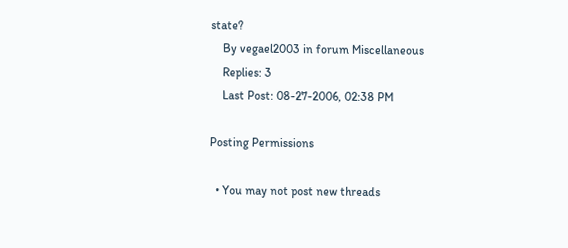state?
    By vegael2003 in forum Miscellaneous
    Replies: 3
    Last Post: 08-27-2006, 02:38 PM

Posting Permissions

  • You may not post new threads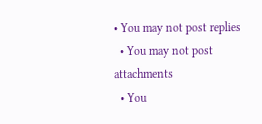• You may not post replies
  • You may not post attachments
  • You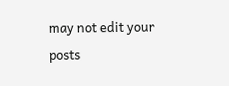may not edit your posts